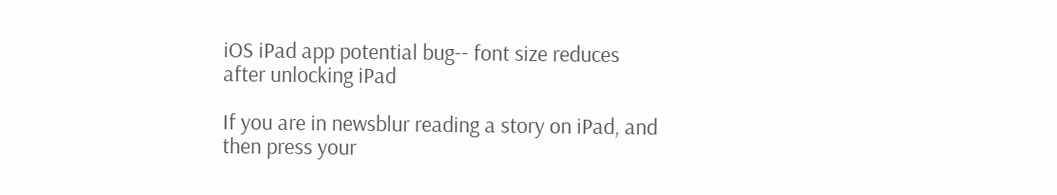iOS iPad app potential bug-- font size reduces after unlocking iPad

If you are in newsblur reading a story on iPad, and then press your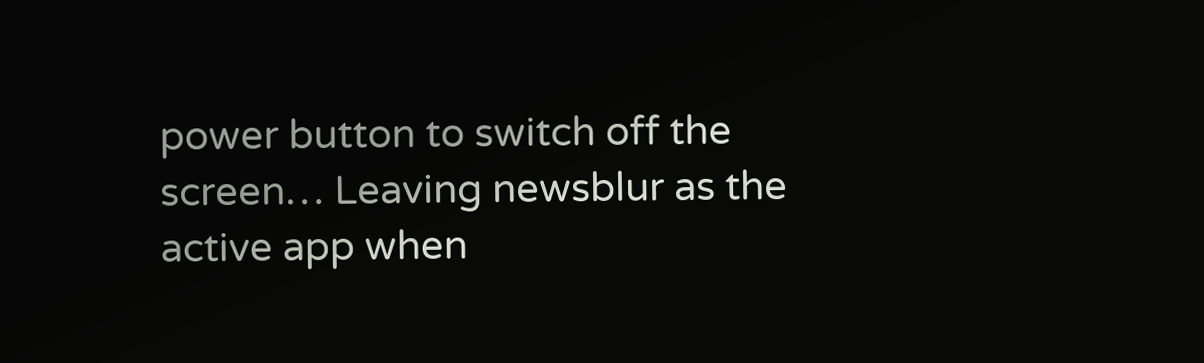power button to switch off the screen… Leaving newsblur as the active app when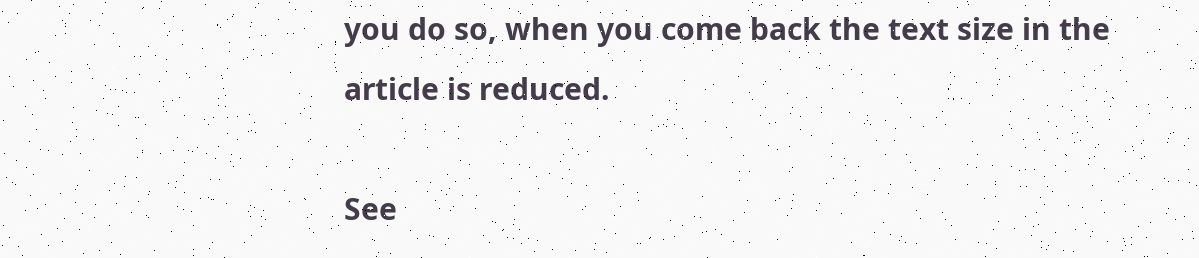you do so, when you come back the text size in the article is reduced.

See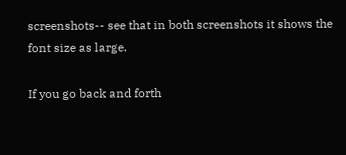screenshots-- see that in both screenshots it shows the font size as large.

If you go back and forth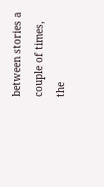between stories a couple of times, the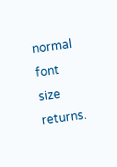normal font size returns.